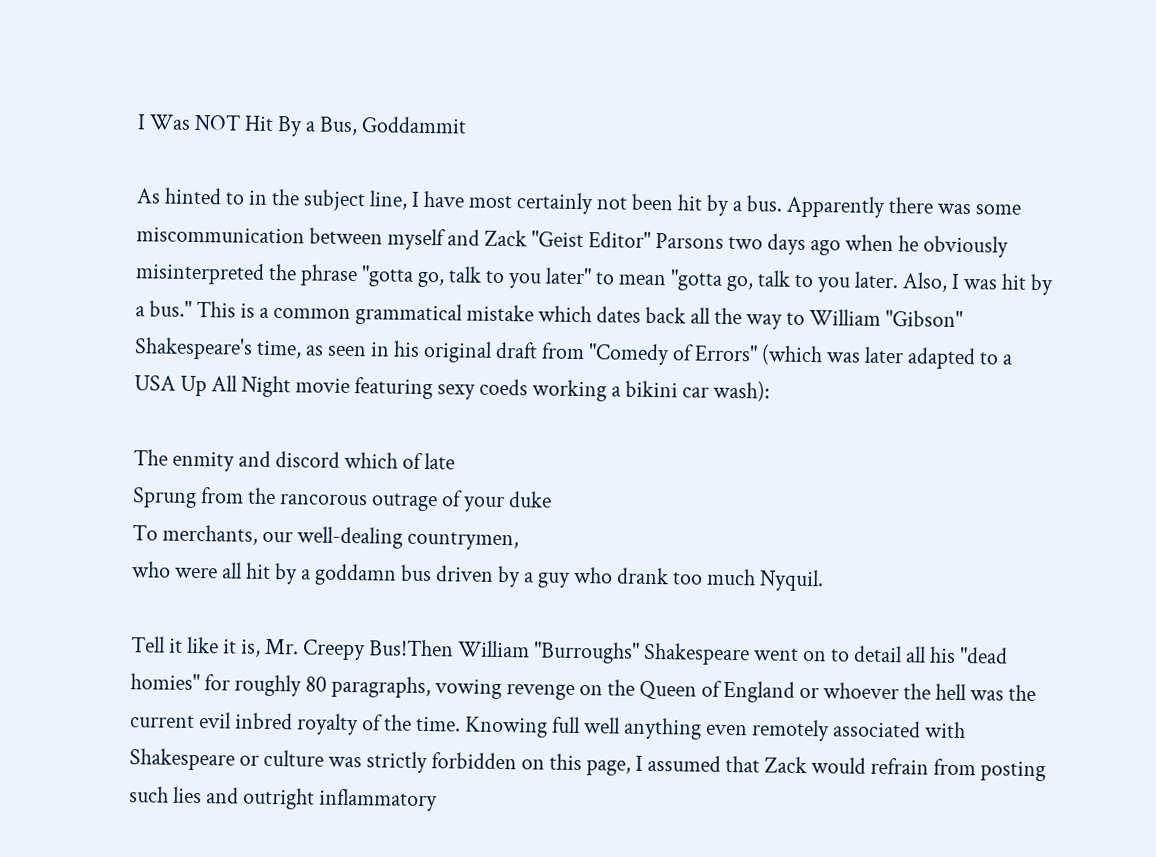I Was NOT Hit By a Bus, Goddammit

As hinted to in the subject line, I have most certainly not been hit by a bus. Apparently there was some miscommunication between myself and Zack "Geist Editor" Parsons two days ago when he obviously misinterpreted the phrase "gotta go, talk to you later" to mean "gotta go, talk to you later. Also, I was hit by a bus." This is a common grammatical mistake which dates back all the way to William "Gibson" Shakespeare's time, as seen in his original draft from "Comedy of Errors" (which was later adapted to a USA Up All Night movie featuring sexy coeds working a bikini car wash):

The enmity and discord which of late
Sprung from the rancorous outrage of your duke
To merchants, our well-dealing countrymen,
who were all hit by a goddamn bus driven by a guy who drank too much Nyquil.

Tell it like it is, Mr. Creepy Bus!Then William "Burroughs" Shakespeare went on to detail all his "dead homies" for roughly 80 paragraphs, vowing revenge on the Queen of England or whoever the hell was the current evil inbred royalty of the time. Knowing full well anything even remotely associated with Shakespeare or culture was strictly forbidden on this page, I assumed that Zack would refrain from posting such lies and outright inflammatory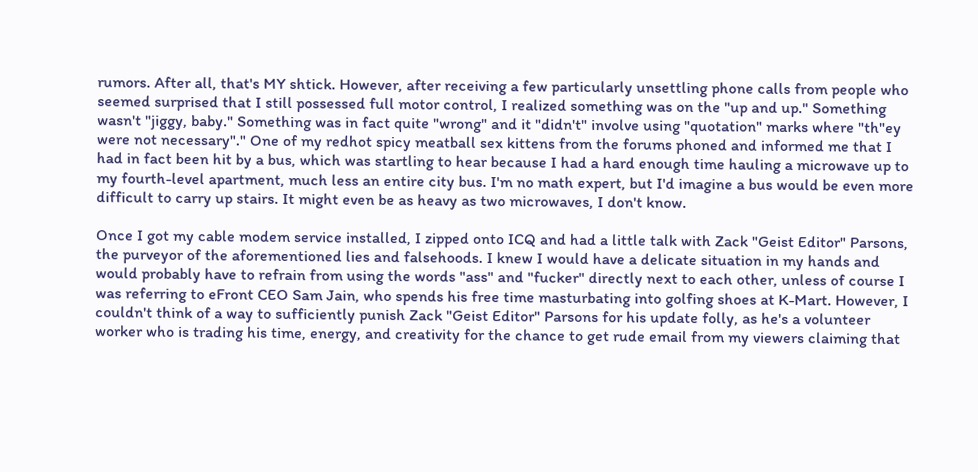rumors. After all, that's MY shtick. However, after receiving a few particularly unsettling phone calls from people who seemed surprised that I still possessed full motor control, I realized something was on the "up and up." Something wasn't "jiggy, baby." Something was in fact quite "wrong" and it "didn't" involve using "quotation" marks where "th"ey were not necessary"." One of my redhot spicy meatball sex kittens from the forums phoned and informed me that I had in fact been hit by a bus, which was startling to hear because I had a hard enough time hauling a microwave up to my fourth-level apartment, much less an entire city bus. I'm no math expert, but I'd imagine a bus would be even more difficult to carry up stairs. It might even be as heavy as two microwaves, I don't know.

Once I got my cable modem service installed, I zipped onto ICQ and had a little talk with Zack "Geist Editor" Parsons, the purveyor of the aforementioned lies and falsehoods. I knew I would have a delicate situation in my hands and would probably have to refrain from using the words "ass" and "fucker" directly next to each other, unless of course I was referring to eFront CEO Sam Jain, who spends his free time masturbating into golfing shoes at K-Mart. However, I couldn't think of a way to sufficiently punish Zack "Geist Editor" Parsons for his update folly, as he's a volunteer worker who is trading his time, energy, and creativity for the chance to get rude email from my viewers claiming that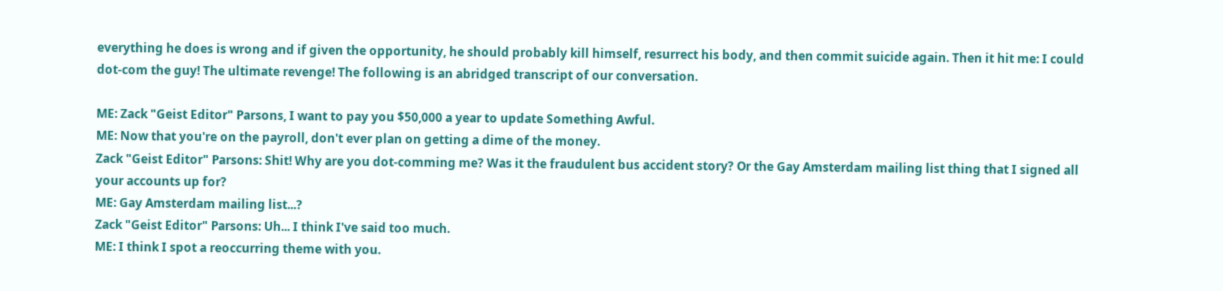everything he does is wrong and if given the opportunity, he should probably kill himself, resurrect his body, and then commit suicide again. Then it hit me: I could dot-com the guy! The ultimate revenge! The following is an abridged transcript of our conversation.

ME: Zack "Geist Editor" Parsons, I want to pay you $50,000 a year to update Something Awful.
ME: Now that you're on the payroll, don't ever plan on getting a dime of the money.
Zack "Geist Editor" Parsons: Shit! Why are you dot-comming me? Was it the fraudulent bus accident story? Or the Gay Amsterdam mailing list thing that I signed all your accounts up for?
ME: Gay Amsterdam mailing list...?
Zack "Geist Editor" Parsons: Uh... I think I've said too much.
ME: I think I spot a reoccurring theme with you.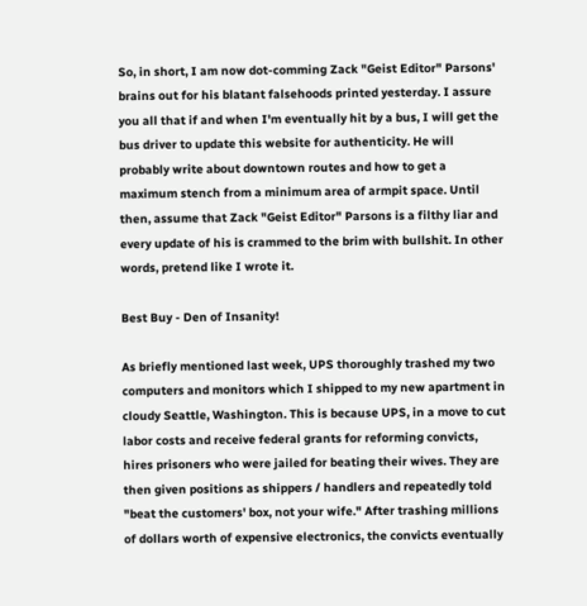So, in short, I am now dot-comming Zack "Geist Editor" Parsons' brains out for his blatant falsehoods printed yesterday. I assure you all that if and when I'm eventually hit by a bus, I will get the bus driver to update this website for authenticity. He will probably write about downtown routes and how to get a maximum stench from a minimum area of armpit space. Until then, assume that Zack "Geist Editor" Parsons is a filthy liar and every update of his is crammed to the brim with bullshit. In other words, pretend like I wrote it.

Best Buy - Den of Insanity!

As briefly mentioned last week, UPS thoroughly trashed my two computers and monitors which I shipped to my new apartment in cloudy Seattle, Washington. This is because UPS, in a move to cut labor costs and receive federal grants for reforming convicts, hires prisoners who were jailed for beating their wives. They are then given positions as shippers / handlers and repeatedly told "beat the customers' box, not your wife." After trashing millions of dollars worth of expensive electronics, the convicts eventually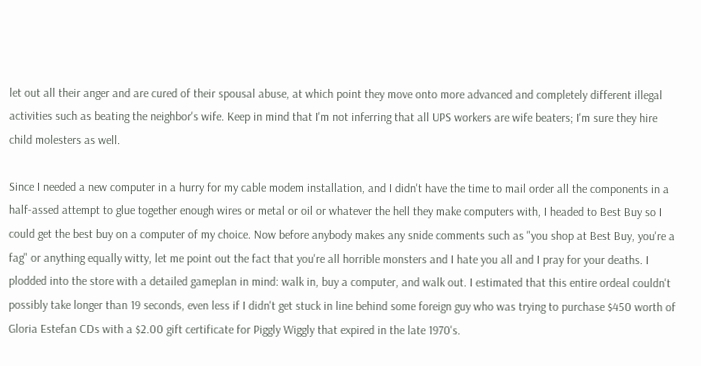let out all their anger and are cured of their spousal abuse, at which point they move onto more advanced and completely different illegal activities such as beating the neighbor's wife. Keep in mind that I'm not inferring that all UPS workers are wife beaters; I'm sure they hire child molesters as well.

Since I needed a new computer in a hurry for my cable modem installation, and I didn't have the time to mail order all the components in a half-assed attempt to glue together enough wires or metal or oil or whatever the hell they make computers with, I headed to Best Buy so I could get the best buy on a computer of my choice. Now before anybody makes any snide comments such as "you shop at Best Buy, you're a fag" or anything equally witty, let me point out the fact that you're all horrible monsters and I hate you all and I pray for your deaths. I plodded into the store with a detailed gameplan in mind: walk in, buy a computer, and walk out. I estimated that this entire ordeal couldn't possibly take longer than 19 seconds, even less if I didn't get stuck in line behind some foreign guy who was trying to purchase $450 worth of Gloria Estefan CDs with a $2.00 gift certificate for Piggly Wiggly that expired in the late 1970's.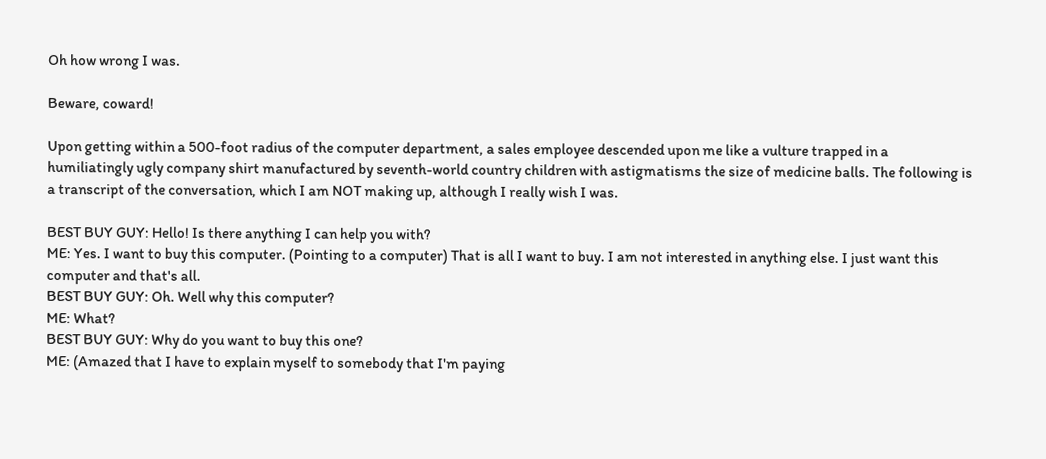Oh how wrong I was.

Beware, coward!

Upon getting within a 500-foot radius of the computer department, a sales employee descended upon me like a vulture trapped in a humiliatingly ugly company shirt manufactured by seventh-world country children with astigmatisms the size of medicine balls. The following is a transcript of the conversation, which I am NOT making up, although I really wish I was.

BEST BUY GUY: Hello! Is there anything I can help you with?
ME: Yes. I want to buy this computer. (Pointing to a computer) That is all I want to buy. I am not interested in anything else. I just want this computer and that's all.
BEST BUY GUY: Oh. Well why this computer?
ME: What?
BEST BUY GUY: Why do you want to buy this one?
ME: (Amazed that I have to explain myself to somebody that I'm paying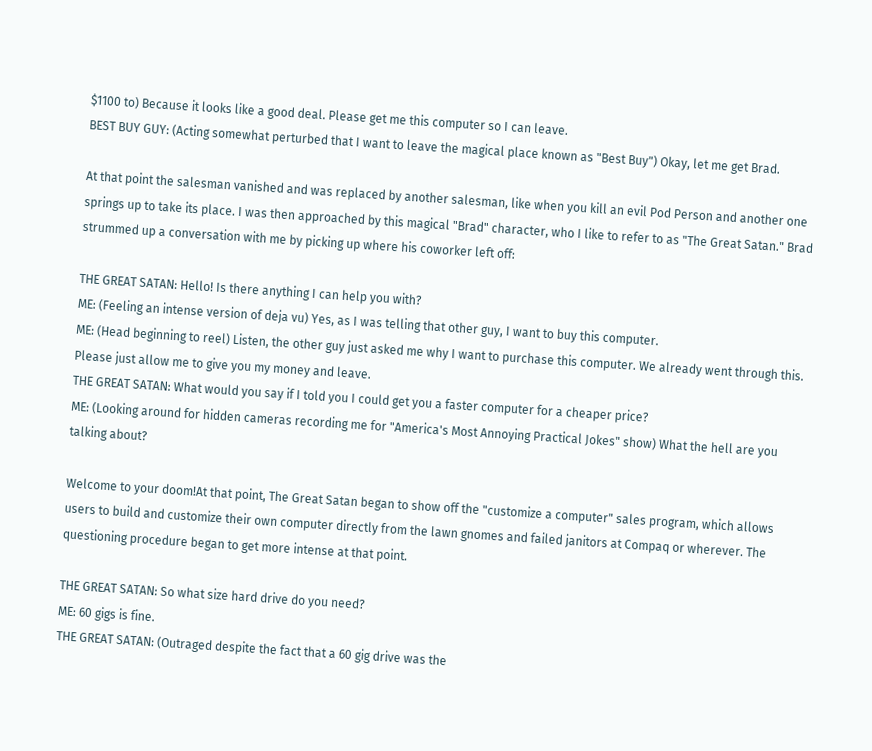$1100 to) Because it looks like a good deal. Please get me this computer so I can leave.
BEST BUY GUY: (Acting somewhat perturbed that I want to leave the magical place known as "Best Buy") Okay, let me get Brad.

At that point the salesman vanished and was replaced by another salesman, like when you kill an evil Pod Person and another one springs up to take its place. I was then approached by this magical "Brad" character, who I like to refer to as "The Great Satan." Brad strummed up a conversation with me by picking up where his coworker left off:

THE GREAT SATAN: Hello! Is there anything I can help you with?
ME: (Feeling an intense version of deja vu) Yes, as I was telling that other guy, I want to buy this computer.
ME: (Head beginning to reel) Listen, the other guy just asked me why I want to purchase this computer. We already went through this. Please just allow me to give you my money and leave.
THE GREAT SATAN: What would you say if I told you I could get you a faster computer for a cheaper price?
ME: (Looking around for hidden cameras recording me for "America's Most Annoying Practical Jokes" show) What the hell are you talking about?

Welcome to your doom!At that point, The Great Satan began to show off the "customize a computer" sales program, which allows users to build and customize their own computer directly from the lawn gnomes and failed janitors at Compaq or wherever. The questioning procedure began to get more intense at that point.

THE GREAT SATAN: So what size hard drive do you need?
ME: 60 gigs is fine.
THE GREAT SATAN: (Outraged despite the fact that a 60 gig drive was the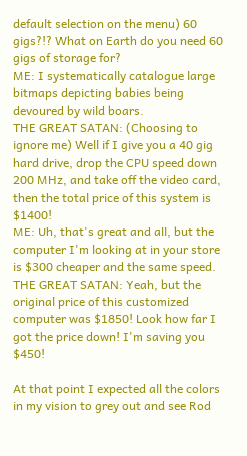default selection on the menu) 60 gigs?!? What on Earth do you need 60 gigs of storage for?
ME: I systematically catalogue large bitmaps depicting babies being devoured by wild boars.
THE GREAT SATAN: (Choosing to ignore me) Well if I give you a 40 gig hard drive, drop the CPU speed down 200 MHz, and take off the video card, then the total price of this system is $1400!
ME: Uh, that's great and all, but the computer I'm looking at in your store is $300 cheaper and the same speed.
THE GREAT SATAN: Yeah, but the original price of this customized computer was $1850! Look how far I got the price down! I'm saving you $450!

At that point I expected all the colors in my vision to grey out and see Rod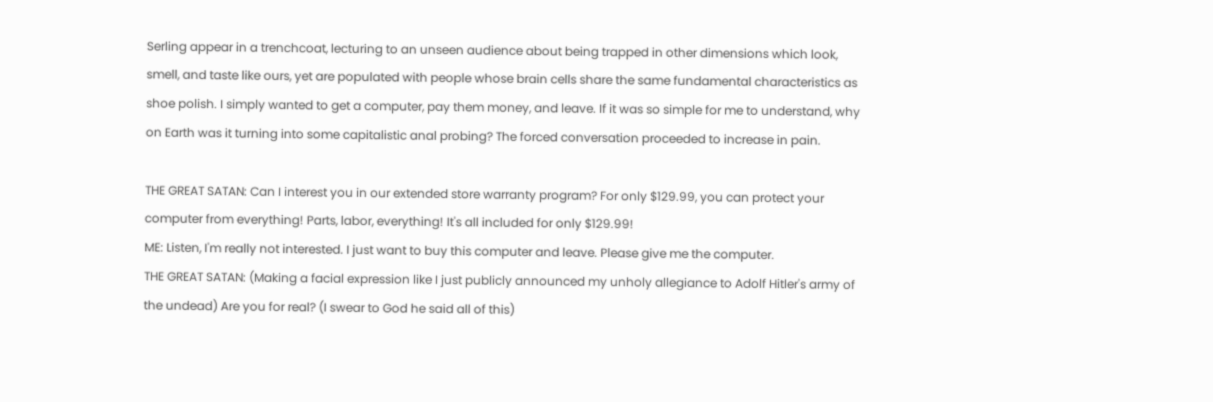Serling appear in a trenchcoat, lecturing to an unseen audience about being trapped in other dimensions which look, smell, and taste like ours, yet are populated with people whose brain cells share the same fundamental characteristics as shoe polish. I simply wanted to get a computer, pay them money, and leave. If it was so simple for me to understand, why on Earth was it turning into some capitalistic anal probing? The forced conversation proceeded to increase in pain.

THE GREAT SATAN: Can I interest you in our extended store warranty program? For only $129.99, you can protect your computer from everything! Parts, labor, everything! It's all included for only $129.99!
ME: Listen, I'm really not interested. I just want to buy this computer and leave. Please give me the computer.
THE GREAT SATAN: (Making a facial expression like I just publicly announced my unholy allegiance to Adolf Hitler's army of the undead) Are you for real? (I swear to God he said all of this)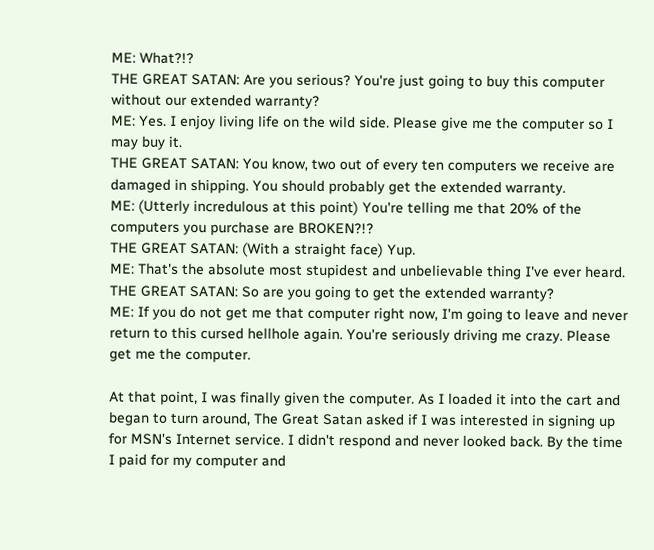ME: What?!?
THE GREAT SATAN: Are you serious? You're just going to buy this computer without our extended warranty?
ME: Yes. I enjoy living life on the wild side. Please give me the computer so I may buy it.
THE GREAT SATAN: You know, two out of every ten computers we receive are damaged in shipping. You should probably get the extended warranty.
ME: (Utterly incredulous at this point) You're telling me that 20% of the computers you purchase are BROKEN?!?
THE GREAT SATAN: (With a straight face) Yup.
ME: That's the absolute most stupidest and unbelievable thing I've ever heard.
THE GREAT SATAN: So are you going to get the extended warranty?
ME: If you do not get me that computer right now, I'm going to leave and never return to this cursed hellhole again. You're seriously driving me crazy. Please get me the computer.

At that point, I was finally given the computer. As I loaded it into the cart and began to turn around, The Great Satan asked if I was interested in signing up for MSN's Internet service. I didn't respond and never looked back. By the time I paid for my computer and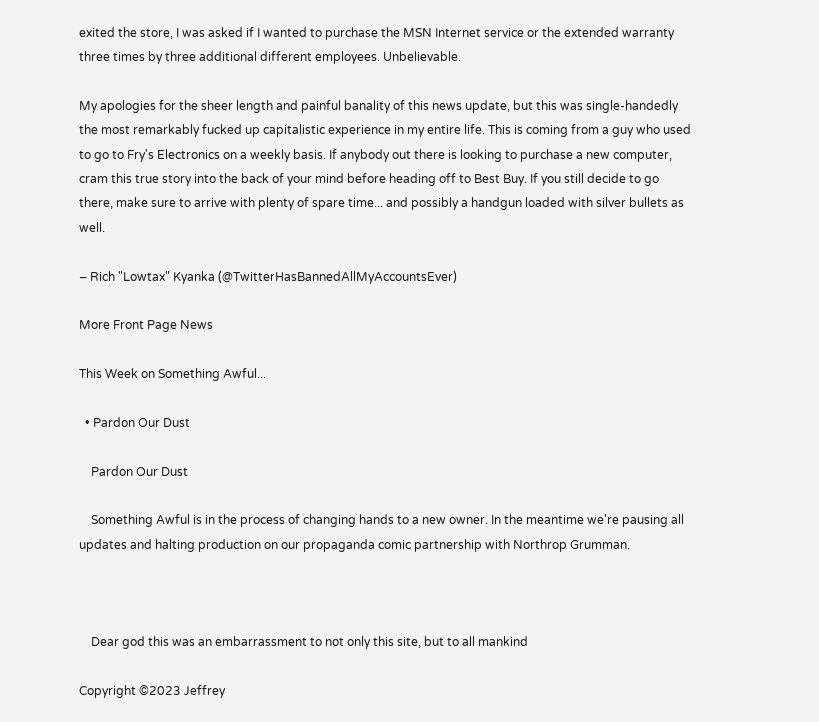exited the store, I was asked if I wanted to purchase the MSN Internet service or the extended warranty three times by three additional different employees. Unbelievable.

My apologies for the sheer length and painful banality of this news update, but this was single-handedly the most remarkably fucked up capitalistic experience in my entire life. This is coming from a guy who used to go to Fry's Electronics on a weekly basis. If anybody out there is looking to purchase a new computer, cram this true story into the back of your mind before heading off to Best Buy. If you still decide to go there, make sure to arrive with plenty of spare time... and possibly a handgun loaded with silver bullets as well.

– Rich "Lowtax" Kyanka (@TwitterHasBannedAllMyAccountsEver)

More Front Page News

This Week on Something Awful...

  • Pardon Our Dust

    Pardon Our Dust

    Something Awful is in the process of changing hands to a new owner. In the meantime we're pausing all updates and halting production on our propaganda comic partnership with Northrop Grumman.



    Dear god this was an embarrassment to not only this site, but to all mankind

Copyright ©2023 Jeffrey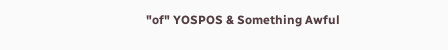"of" YOSPOS & Something Awful